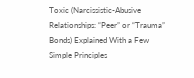Toxic (Narcissistic-Abusive Relationships: “Peer” or “Trauma” Bonds) Explained With a Few Simple Principles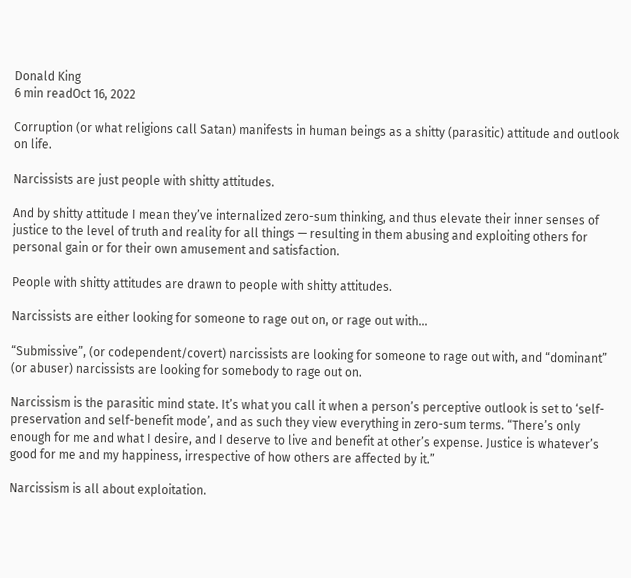Donald King
6 min readOct 16, 2022

Corruption (or what religions call Satan) manifests in human beings as a shitty (parasitic) attitude and outlook on life.

Narcissists are just people with shitty attitudes.

And by shitty attitude I mean they’ve internalized zero-sum thinking, and thus elevate their inner senses of justice to the level of truth and reality for all things — resulting in them abusing and exploiting others for personal gain or for their own amusement and satisfaction.

People with shitty attitudes are drawn to people with shitty attitudes.

Narcissists are either looking for someone to rage out on, or rage out with…

“Submissive”, (or codependent/covert) narcissists are looking for someone to rage out with, and “dominant” (or abuser) narcissists are looking for somebody to rage out on.

Narcissism is the parasitic mind state. It’s what you call it when a person’s perceptive outlook is set to ‘self-preservation and self-benefit mode’, and as such they view everything in zero-sum terms. “There’s only enough for me and what I desire, and I deserve to live and benefit at other’s expense. Justice is whatever’s good for me and my happiness, irrespective of how others are affected by it.”

Narcissism is all about exploitation.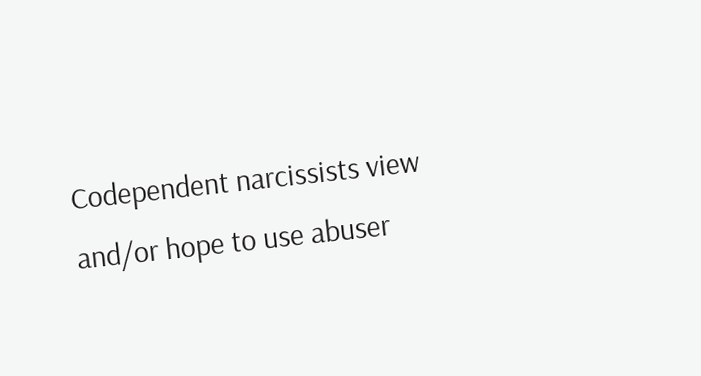Codependent narcissists view and/or hope to use abuser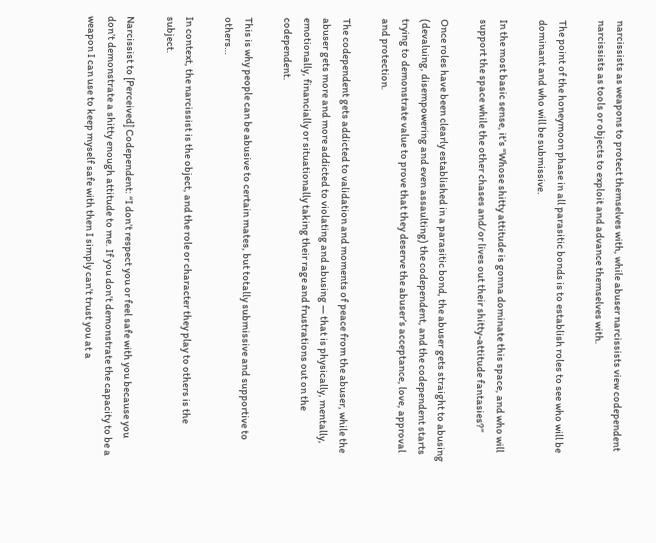narcissists as weapons to protect themselves with, while abuser narcissists view codependent narcissists as tools or objects to exploit and advance themselves with.

The point of the honeymoon phase in all parasitic bonds is to establish roles to see who will be dominant and who will be submissive.

In the most basic sense, it’s “Whose shitty attitude is gonna dominate this space, and who will support the space while the other chases and/or lives out their shitty-attitude fantasies?”

Once roles have been clearly established in a parasitic bond, the abuser gets straight to abusing (devaluing, disempowering and even assaulting) the codependent, and the codependent starts trying to demonstrate value to prove that they deserve the abuser’s acceptance, love, approval and protection.

The codependent gets addicted to validation and moments of peace from the abuser, while the abuser gets more and more addicted to violating and abusing — that is physically, mentally, emotionally, financially or situationally taking their rage and frustrations out on the codependent.

This is why people can be abusive to certain mates, but totally submissive and supportive to others…

In context, the narcissist is the object, and the role or character they play to others is the subject.

Narcissist to [Perceived] Codependent: “I don’t respect you or feel safe with you because you don’t demonstrate a shitty enough attitude to me. If you don’t demonstrate the capacity to be a weapon I can use to keep myself safe with then I simply can’t trust you at a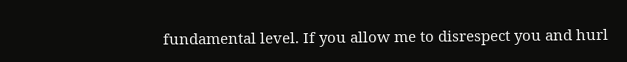fundamental level. If you allow me to disrespect you and hurl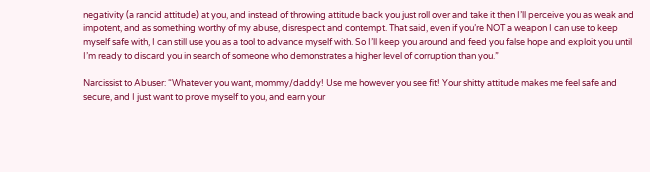negativity (a rancid attitude) at you, and instead of throwing attitude back you just roll over and take it then I’ll perceive you as weak and impotent, and as something worthy of my abuse, disrespect and contempt. That said, even if you’re NOT a weapon I can use to keep myself safe with, I can still use you as a tool to advance myself with. So I’ll keep you around and feed you false hope and exploit you until I’m ready to discard you in search of someone who demonstrates a higher level of corruption than you.”

Narcissist to Abuser: “Whatever you want, mommy/daddy! Use me however you see fit! Your shitty attitude makes me feel safe and secure, and I just want to prove myself to you, and earn your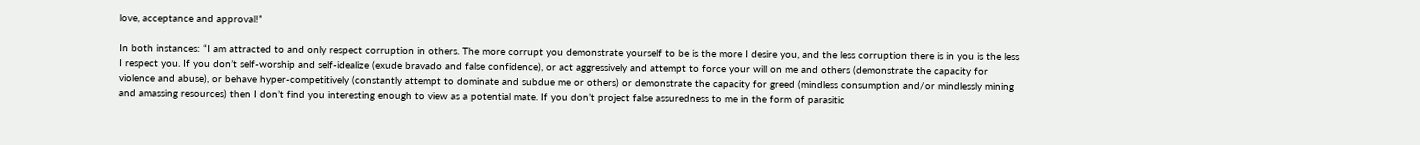love, acceptance and approval!”

In both instances: “I am attracted to and only respect corruption in others. The more corrupt you demonstrate yourself to be is the more I desire you, and the less corruption there is in you is the less I respect you. If you don’t self-worship and self-idealize (exude bravado and false confidence), or act aggressively and attempt to force your will on me and others (demonstrate the capacity for violence and abuse), or behave hyper-competitively (constantly attempt to dominate and subdue me or others) or demonstrate the capacity for greed (mindless consumption and/or mindlessly mining and amassing resources) then I don’t find you interesting enough to view as a potential mate. If you don’t project false assuredness to me in the form of parasitic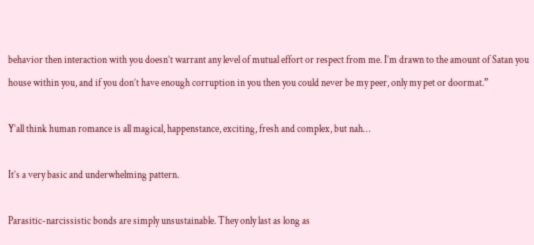behavior then interaction with you doesn’t warrant any level of mutual effort or respect from me. I’m drawn to the amount of Satan you house within you, and if you don’t have enough corruption in you then you could never be my peer, only my pet or doormat.”

Y’all think human romance is all magical, happenstance, exciting, fresh and complex, but nah…

It’s a very basic and underwhelming pattern.

Parasitic-narcissistic bonds are simply unsustainable. They only last as long as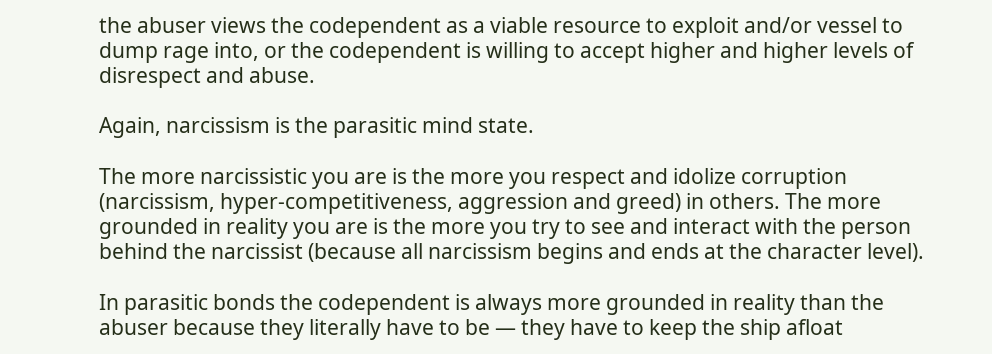the abuser views the codependent as a viable resource to exploit and/or vessel to dump rage into, or the codependent is willing to accept higher and higher levels of disrespect and abuse.

Again, narcissism is the parasitic mind state.

The more narcissistic you are is the more you respect and idolize corruption (narcissism, hyper-competitiveness, aggression and greed) in others. The more grounded in reality you are is the more you try to see and interact with the person behind the narcissist (because all narcissism begins and ends at the character level).

In parasitic bonds the codependent is always more grounded in reality than the abuser because they literally have to be — they have to keep the ship afloat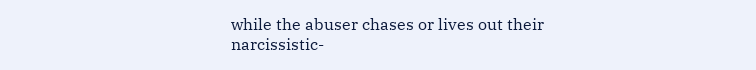while the abuser chases or lives out their narcissistic-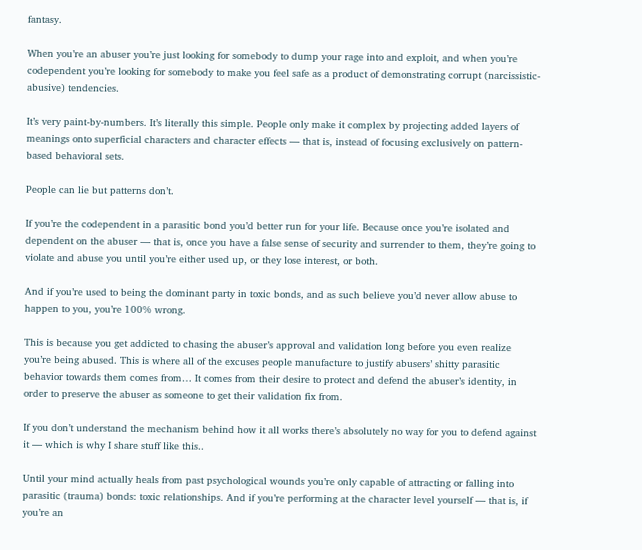fantasy.

When you’re an abuser you’re just looking for somebody to dump your rage into and exploit, and when you’re codependent you’re looking for somebody to make you feel safe as a product of demonstrating corrupt (narcissistic-abusive) tendencies.

It’s very paint-by-numbers. It’s literally this simple. People only make it complex by projecting added layers of meanings onto superficial characters and character effects — that is, instead of focusing exclusively on pattern-based behavioral sets.

People can lie but patterns don’t.

If you’re the codependent in a parasitic bond you’d better run for your life. Because once you’re isolated and dependent on the abuser — that is, once you have a false sense of security and surrender to them, they’re going to violate and abuse you until you’re either used up, or they lose interest, or both.

And if you’re used to being the dominant party in toxic bonds, and as such believe you’d never allow abuse to happen to you, you’re 100% wrong.

This is because you get addicted to chasing the abuser’s approval and validation long before you even realize you’re being abused. This is where all of the excuses people manufacture to justify abusers’ shitty parasitic behavior towards them comes from… It comes from their desire to protect and defend the abuser’s identity, in order to preserve the abuser as someone to get their validation fix from.

If you don’t understand the mechanism behind how it all works there’s absolutely no way for you to defend against it — which is why I share stuff like this..

Until your mind actually heals from past psychological wounds you’re only capable of attracting or falling into parasitic (trauma) bonds: toxic relationships. And if you’re performing at the character level yourself — that is, if you’re an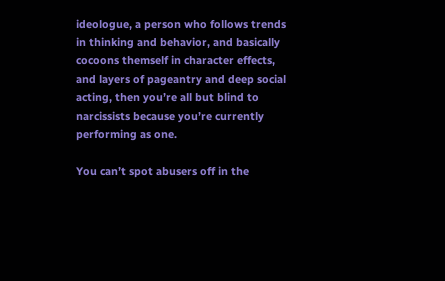ideologue, a person who follows trends in thinking and behavior, and basically cocoons themself in character effects, and layers of pageantry and deep social acting, then you’re all but blind to narcissists because you’re currently performing as one.

You can’t spot abusers off in the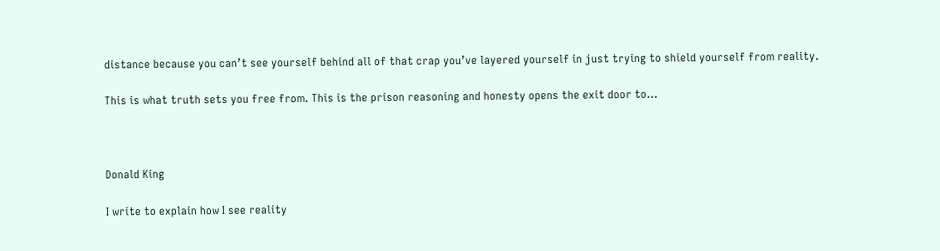distance because you can’t see yourself behind all of that crap you’ve layered yourself in just trying to shield yourself from reality.

This is what truth sets you free from. This is the prison reasoning and honesty opens the exit door to…



Donald King

I write to explain how I see reality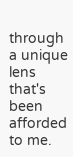through a unique lens that's been afforded to me.